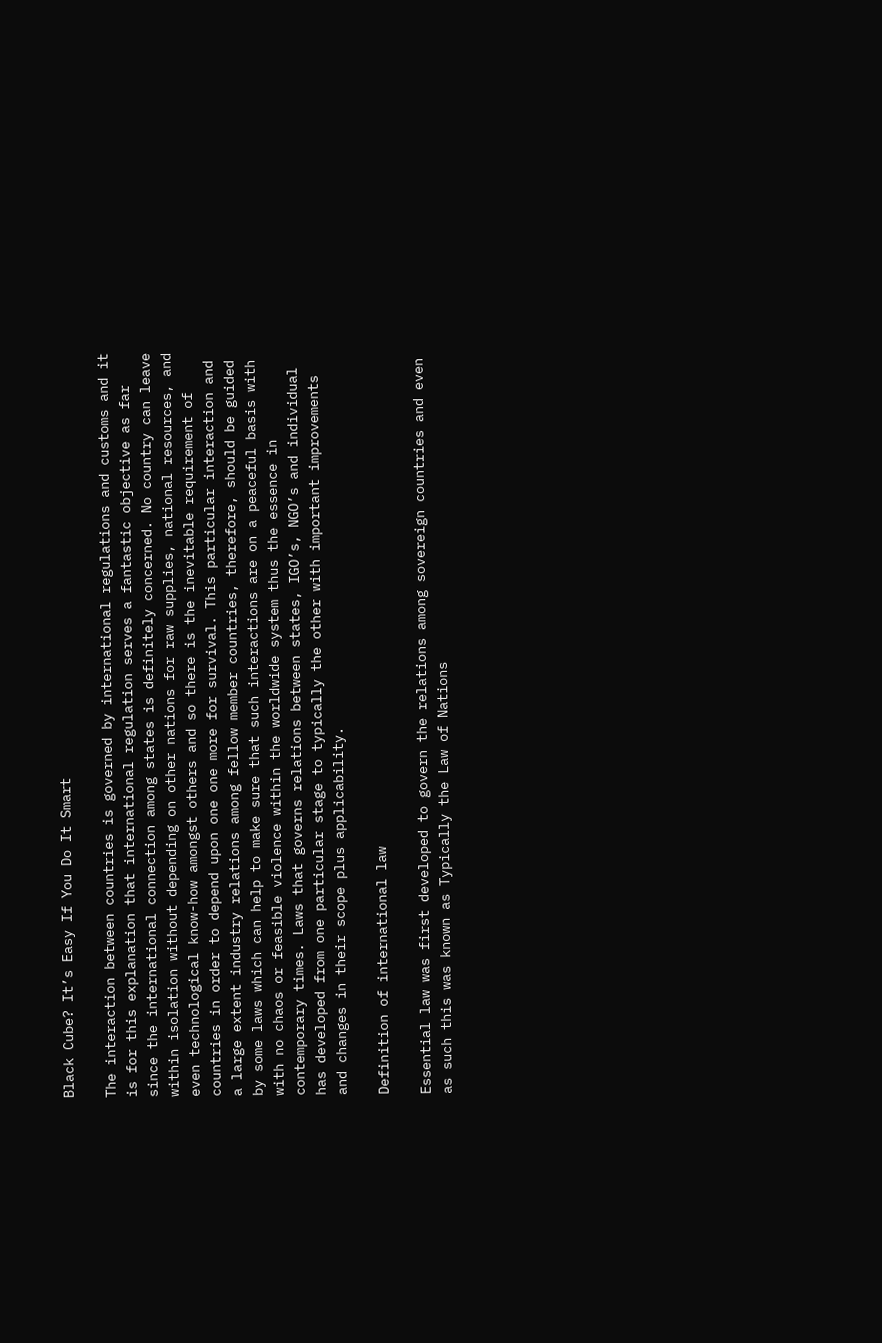Black Cube? It’s Easy If You Do It Smart

The interaction between countries is governed by international regulations and customs and it is for this explanation that international regulation serves a fantastic objective as far since the international connection among states is definitely concerned. No country can leave within isolation without depending on other nations for raw supplies, national resources, and even technological know-how amongst others and so there is the inevitable requirement of countries in order to depend upon one one more for survival. This particular interaction and a large extent industry relations among fellow member countries, therefore, should be guided by some laws which can help to make sure that such interactions are on a peaceful basis with with no chaos or feasible violence within the worldwide system thus the essence in contemporary times. Laws that governs relations between states, IGO’s, NGO’s and individual has developed from one particular stage to typically the other with important improvements and changes in their scope plus applicability.

Definition of international law

Essential law was first developed to govern the relations among sovereign countries and even as such this was known as Typically the Law of Nations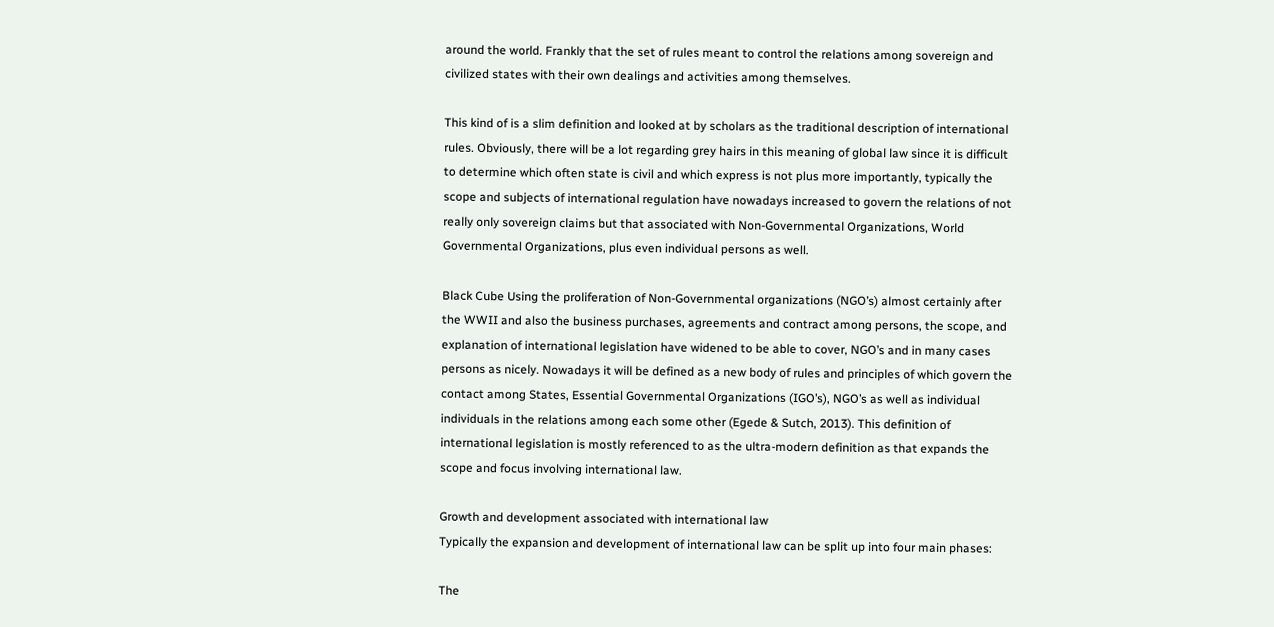around the world. Frankly that the set of rules meant to control the relations among sovereign and civilized states with their own dealings and activities among themselves.

This kind of is a slim definition and looked at by scholars as the traditional description of international rules. Obviously, there will be a lot regarding grey hairs in this meaning of global law since it is difficult to determine which often state is civil and which express is not plus more importantly, typically the scope and subjects of international regulation have nowadays increased to govern the relations of not really only sovereign claims but that associated with Non-Governmental Organizations, World Governmental Organizations, plus even individual persons as well.

Black Cube Using the proliferation of Non-Governmental organizations (NGO’s) almost certainly after the WWII and also the business purchases, agreements and contract among persons, the scope, and explanation of international legislation have widened to be able to cover, NGO’s and in many cases persons as nicely. Nowadays it will be defined as a new body of rules and principles of which govern the contact among States, Essential Governmental Organizations (IGO’s), NGO’s as well as individual individuals in the relations among each some other (Egede & Sutch, 2013). This definition of international legislation is mostly referenced to as the ultra-modern definition as that expands the scope and focus involving international law.

Growth and development associated with international law
Typically the expansion and development of international law can be split up into four main phases:

The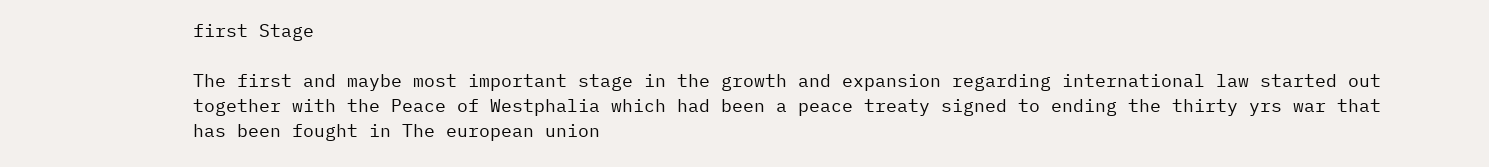first Stage

The first and maybe most important stage in the growth and expansion regarding international law started out together with the Peace of Westphalia which had been a peace treaty signed to ending the thirty yrs war that has been fought in The european union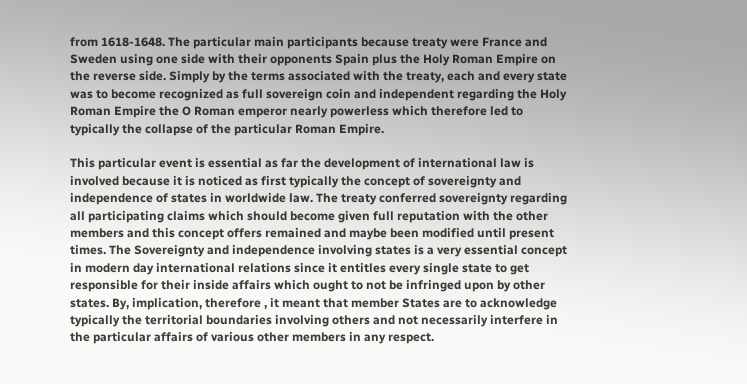from 1618-1648. The particular main participants because treaty were France and Sweden using one side with their opponents Spain plus the Holy Roman Empire on the reverse side. Simply by the terms associated with the treaty, each and every state was to become recognized as full sovereign coin and independent regarding the Holy Roman Empire the O Roman emperor nearly powerless which therefore led to typically the collapse of the particular Roman Empire.

This particular event is essential as far the development of international law is involved because it is noticed as first typically the concept of sovereignty and independence of states in worldwide law. The treaty conferred sovereignty regarding all participating claims which should become given full reputation with the other members and this concept offers remained and maybe been modified until present times. The Sovereignty and independence involving states is a very essential concept in modern day international relations since it entitles every single state to get responsible for their inside affairs which ought to not be infringed upon by other states. By, implication, therefore , it meant that member States are to acknowledge typically the territorial boundaries involving others and not necessarily interfere in the particular affairs of various other members in any respect.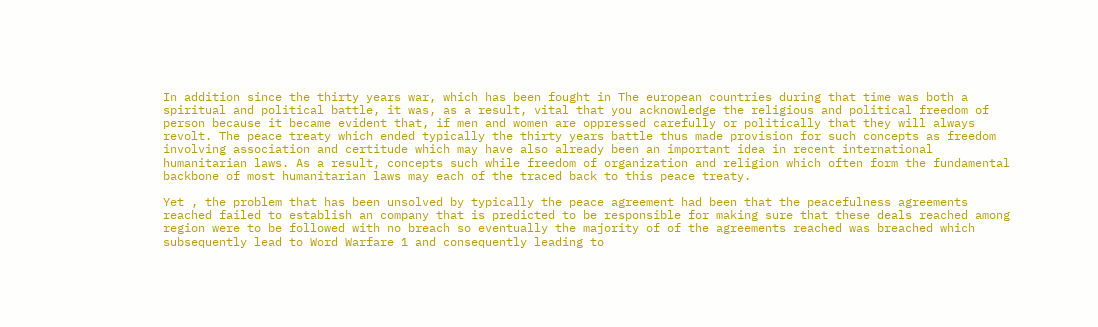In addition since the thirty years war, which has been fought in The european countries during that time was both a spiritual and political battle, it was, as a result, vital that you acknowledge the religious and political freedom of person because it became evident that, if men and women are oppressed carefully or politically that they will always revolt. The peace treaty which ended typically the thirty years battle thus made provision for such concepts as freedom involving association and certitude which may have also already been an important idea in recent international humanitarian laws. As a result, concepts such while freedom of organization and religion which often form the fundamental backbone of most humanitarian laws may each of the traced back to this peace treaty.

Yet , the problem that has been unsolved by typically the peace agreement had been that the peacefulness agreements reached failed to establish an company that is predicted to be responsible for making sure that these deals reached among region were to be followed with no breach so eventually the majority of of the agreements reached was breached which subsequently lead to Word Warfare 1 and consequently leading to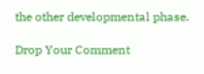the other developmental phase.

Drop Your Comment